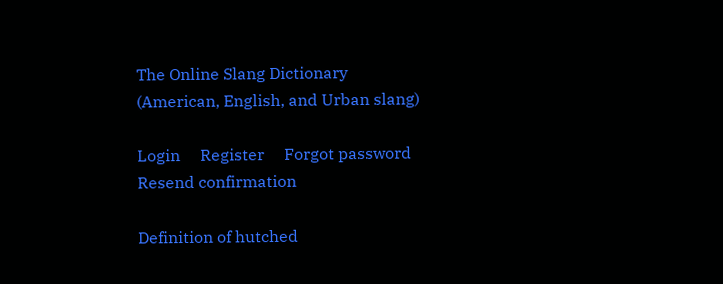The Online Slang Dictionary
(American, English, and Urban slang)

Login     Register     Forgot password     Resend confirmation

Definition of hutched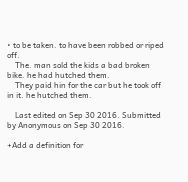• to be taken. to have been robbed or riped off.
    The. man sold the kids a bad broken bike. he had hutched them.
    They paid hin for the car but he took off in it. he hutched them.

    Last edited on Sep 30 2016. Submitted by Anonymous on Sep 30 2016.

+Add a definition for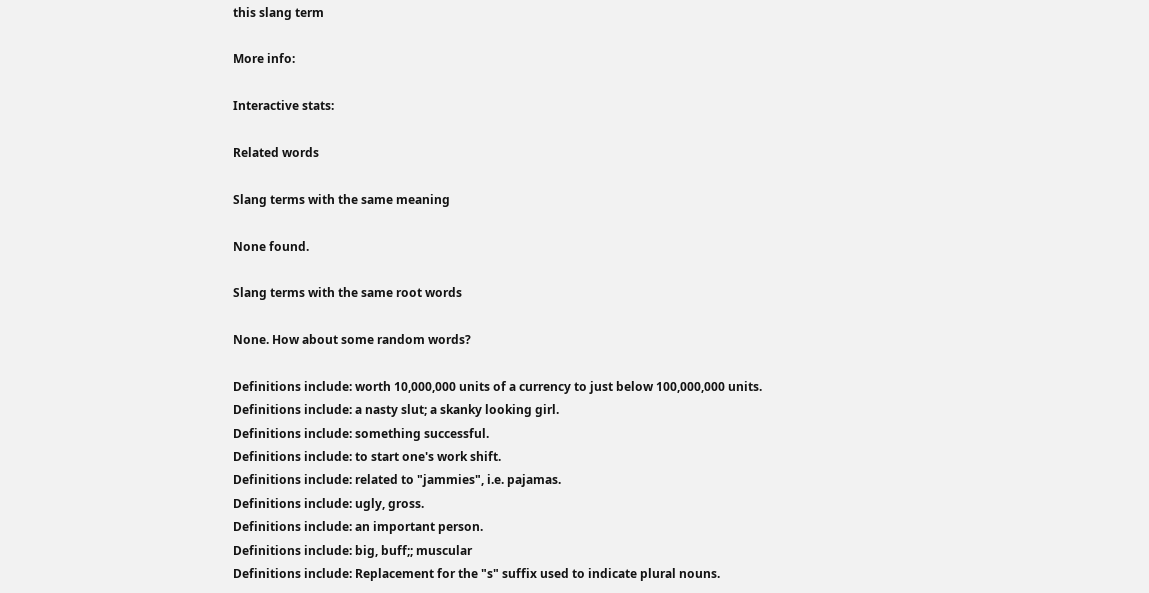this slang term

More info:

Interactive stats:

Related words

Slang terms with the same meaning

None found.

Slang terms with the same root words

None. How about some random words?

Definitions include: worth 10,000,000 units of a currency to just below 100,000,000 units.
Definitions include: a nasty slut; a skanky looking girl.
Definitions include: something successful.
Definitions include: to start one's work shift.
Definitions include: related to "jammies", i.e. pajamas.
Definitions include: ugly, gross.
Definitions include: an important person.
Definitions include: big, buff;; muscular
Definitions include: Replacement for the "s" suffix used to indicate plural nouns.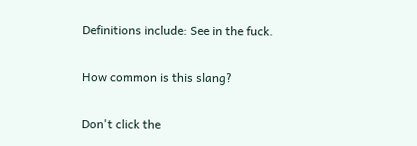Definitions include: See in the fuck.

How common is this slang?

Don't click the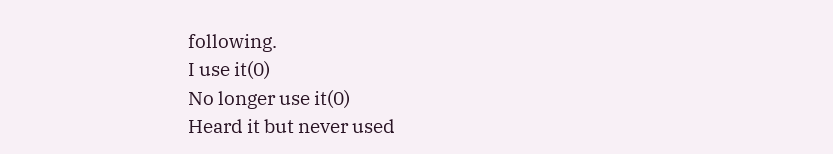following.
I use it(0)
No longer use it(0)
Heard it but never used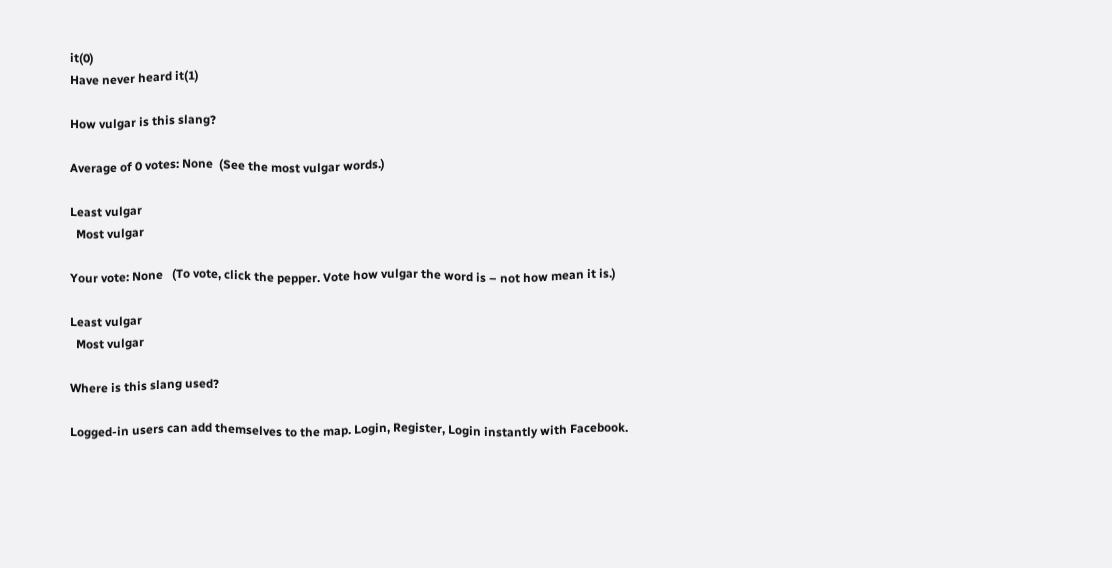it(0)
Have never heard it(1)

How vulgar is this slang?

Average of 0 votes: None  (See the most vulgar words.)

Least vulgar
  Most vulgar

Your vote: None   (To vote, click the pepper. Vote how vulgar the word is – not how mean it is.)

Least vulgar
  Most vulgar

Where is this slang used?

Logged-in users can add themselves to the map. Login, Register, Login instantly with Facebook.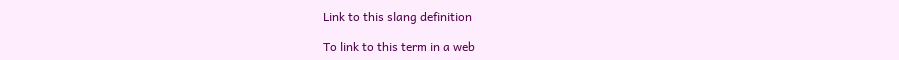Link to this slang definition

To link to this term in a web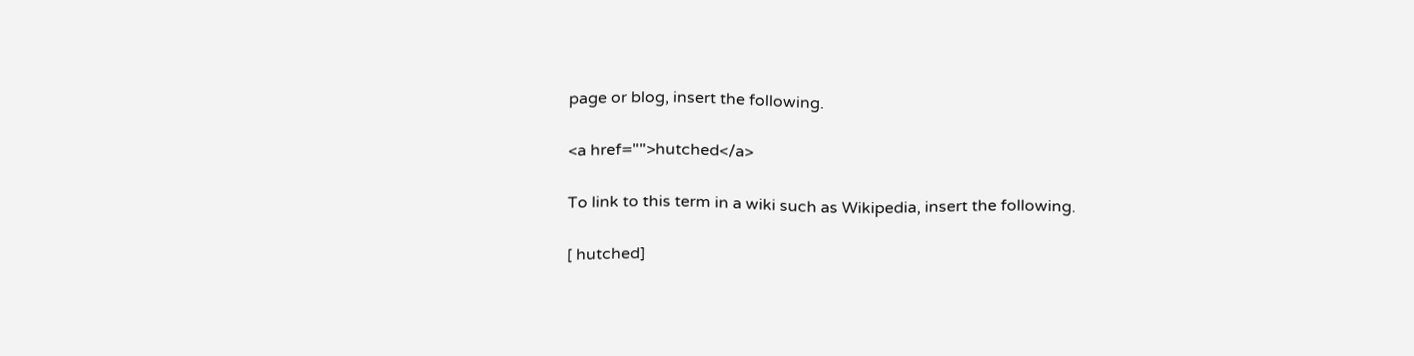page or blog, insert the following.

<a href="">hutched</a>

To link to this term in a wiki such as Wikipedia, insert the following.

[ hutched]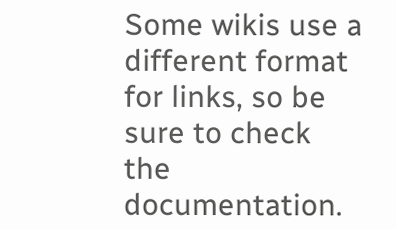Some wikis use a different format for links, so be sure to check the documentation.